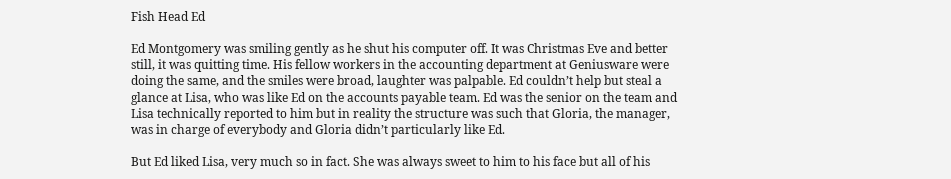Fish Head Ed

Ed Montgomery was smiling gently as he shut his computer off. It was Christmas Eve and better still, it was quitting time. His fellow workers in the accounting department at Geniusware were doing the same, and the smiles were broad, laughter was palpable. Ed couldn’t help but steal a glance at Lisa, who was like Ed on the accounts payable team. Ed was the senior on the team and Lisa technically reported to him but in reality the structure was such that Gloria, the manager, was in charge of everybody and Gloria didn’t particularly like Ed.

But Ed liked Lisa, very much so in fact. She was always sweet to him to his face but all of his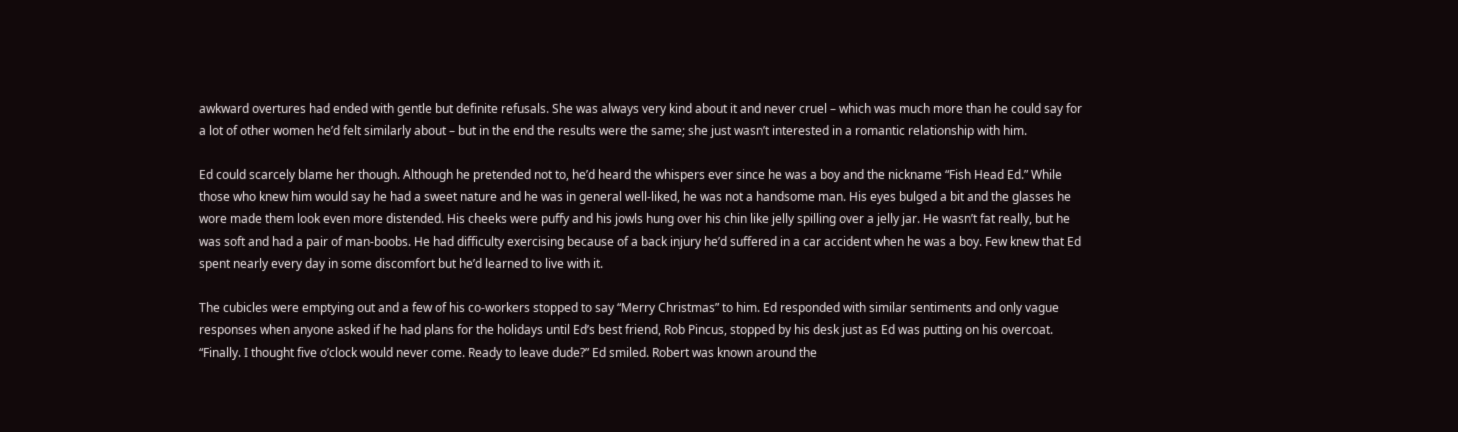awkward overtures had ended with gentle but definite refusals. She was always very kind about it and never cruel – which was much more than he could say for a lot of other women he’d felt similarly about – but in the end the results were the same; she just wasn’t interested in a romantic relationship with him.

Ed could scarcely blame her though. Although he pretended not to, he’d heard the whispers ever since he was a boy and the nickname “Fish Head Ed.” While those who knew him would say he had a sweet nature and he was in general well-liked, he was not a handsome man. His eyes bulged a bit and the glasses he wore made them look even more distended. His cheeks were puffy and his jowls hung over his chin like jelly spilling over a jelly jar. He wasn’t fat really, but he was soft and had a pair of man-boobs. He had difficulty exercising because of a back injury he’d suffered in a car accident when he was a boy. Few knew that Ed spent nearly every day in some discomfort but he’d learned to live with it.

The cubicles were emptying out and a few of his co-workers stopped to say “Merry Christmas” to him. Ed responded with similar sentiments and only vague responses when anyone asked if he had plans for the holidays until Ed’s best friend, Rob Pincus, stopped by his desk just as Ed was putting on his overcoat. “Finally. I thought five o’clock would never come. Ready to leave dude?” Ed smiled. Robert was known around the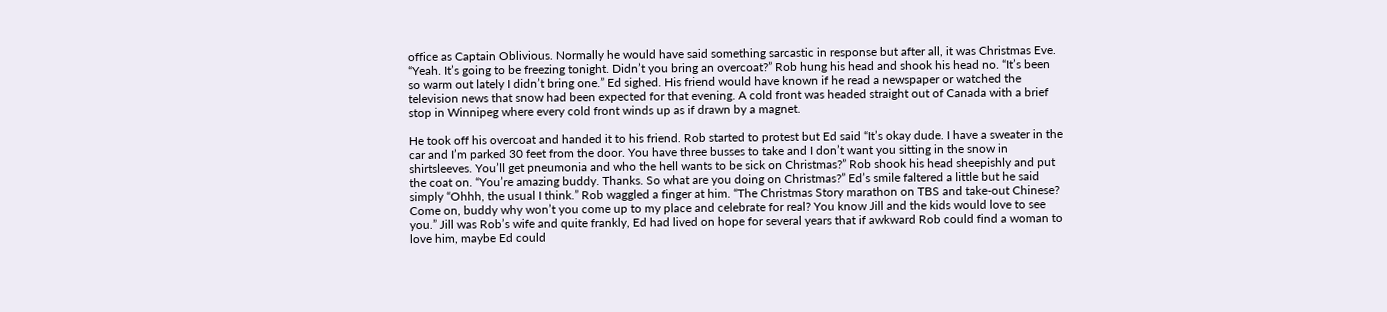office as Captain Oblivious. Normally he would have said something sarcastic in response but after all, it was Christmas Eve. “Yeah. It’s going to be freezing tonight. Didn’t you bring an overcoat?” Rob hung his head and shook his head no. “It’s been so warm out lately I didn’t bring one.” Ed sighed. His friend would have known if he read a newspaper or watched the television news that snow had been expected for that evening. A cold front was headed straight out of Canada with a brief stop in Winnipeg where every cold front winds up as if drawn by a magnet.

He took off his overcoat and handed it to his friend. Rob started to protest but Ed said “It’s okay dude. I have a sweater in the car and I’m parked 30 feet from the door. You have three busses to take and I don’t want you sitting in the snow in shirtsleeves. You’ll get pneumonia and who the hell wants to be sick on Christmas?” Rob shook his head sheepishly and put the coat on. “You’re amazing buddy. Thanks. So what are you doing on Christmas?” Ed’s smile faltered a little but he said simply “Ohhh, the usual I think.” Rob waggled a finger at him. “The Christmas Story marathon on TBS and take-out Chinese? Come on, buddy why won’t you come up to my place and celebrate for real? You know Jill and the kids would love to see you.” Jill was Rob’s wife and quite frankly, Ed had lived on hope for several years that if awkward Rob could find a woman to love him, maybe Ed could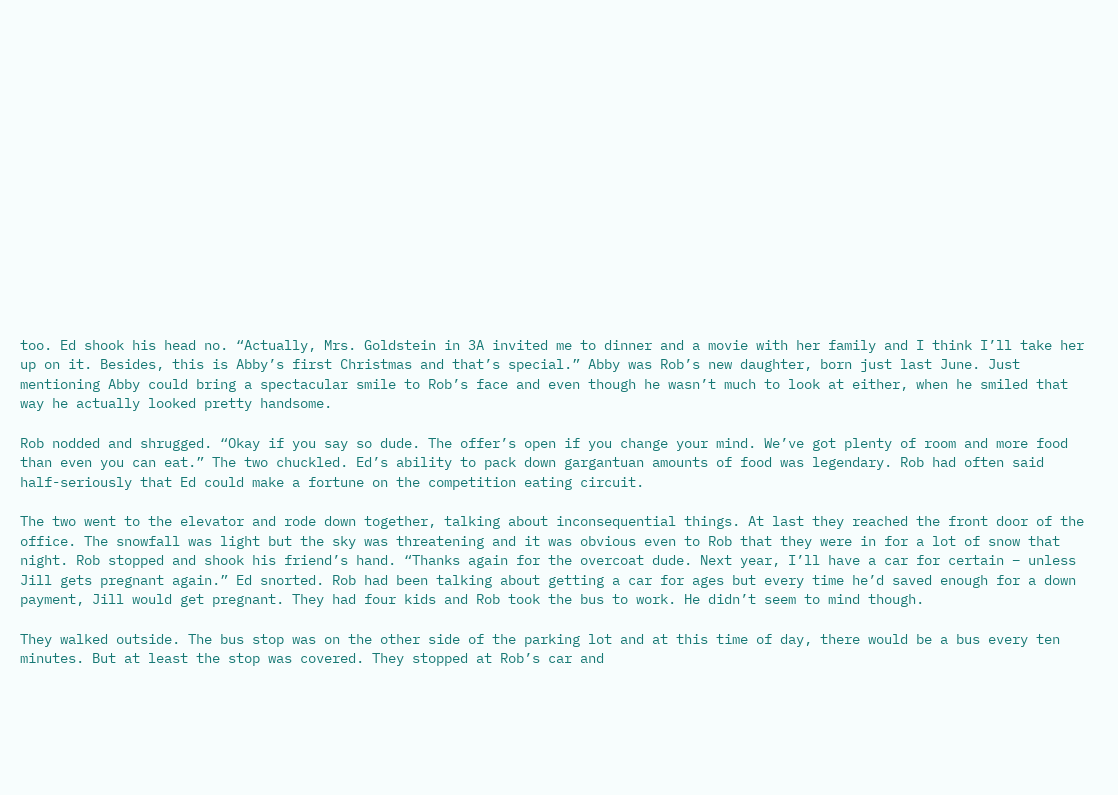too. Ed shook his head no. “Actually, Mrs. Goldstein in 3A invited me to dinner and a movie with her family and I think I’ll take her up on it. Besides, this is Abby’s first Christmas and that’s special.” Abby was Rob’s new daughter, born just last June. Just mentioning Abby could bring a spectacular smile to Rob’s face and even though he wasn’t much to look at either, when he smiled that way he actually looked pretty handsome.

Rob nodded and shrugged. “Okay if you say so dude. The offer’s open if you change your mind. We’ve got plenty of room and more food than even you can eat.” The two chuckled. Ed’s ability to pack down gargantuan amounts of food was legendary. Rob had often said half-seriously that Ed could make a fortune on the competition eating circuit.

The two went to the elevator and rode down together, talking about inconsequential things. At last they reached the front door of the office. The snowfall was light but the sky was threatening and it was obvious even to Rob that they were in for a lot of snow that night. Rob stopped and shook his friend’s hand. “Thanks again for the overcoat dude. Next year, I’ll have a car for certain – unless Jill gets pregnant again.” Ed snorted. Rob had been talking about getting a car for ages but every time he’d saved enough for a down payment, Jill would get pregnant. They had four kids and Rob took the bus to work. He didn’t seem to mind though.

They walked outside. The bus stop was on the other side of the parking lot and at this time of day, there would be a bus every ten minutes. But at least the stop was covered. They stopped at Rob’s car and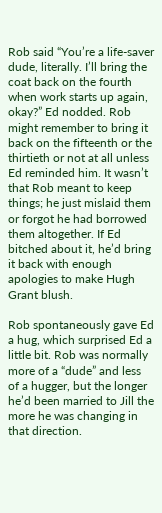Rob said “You’re a life-saver dude, literally. I’ll bring the coat back on the fourth when work starts up again, okay?” Ed nodded. Rob might remember to bring it back on the fifteenth or the thirtieth or not at all unless Ed reminded him. It wasn’t that Rob meant to keep things; he just mislaid them or forgot he had borrowed them altogether. If Ed bitched about it, he’d bring it back with enough apologies to make Hugh Grant blush.

Rob spontaneously gave Ed a hug, which surprised Ed a little bit. Rob was normally more of a “dude” and less of a hugger, but the longer he’d been married to Jill the more he was changing in that direction.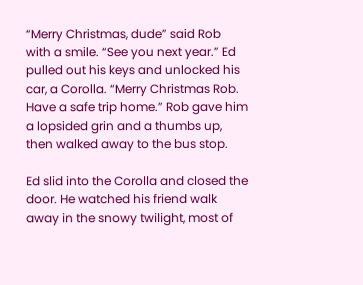“Merry Christmas, dude” said Rob with a smile. “See you next year.” Ed pulled out his keys and unlocked his car, a Corolla. “Merry Christmas Rob. Have a safe trip home.” Rob gave him a lopsided grin and a thumbs up, then walked away to the bus stop.

Ed slid into the Corolla and closed the door. He watched his friend walk away in the snowy twilight, most of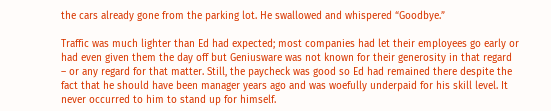the cars already gone from the parking lot. He swallowed and whispered “Goodbye.”

Traffic was much lighter than Ed had expected; most companies had let their employees go early or had even given them the day off but Geniusware was not known for their generosity in that regard – or any regard for that matter. Still, the paycheck was good so Ed had remained there despite the fact that he should have been manager years ago and was woefully underpaid for his skill level. It never occurred to him to stand up for himself.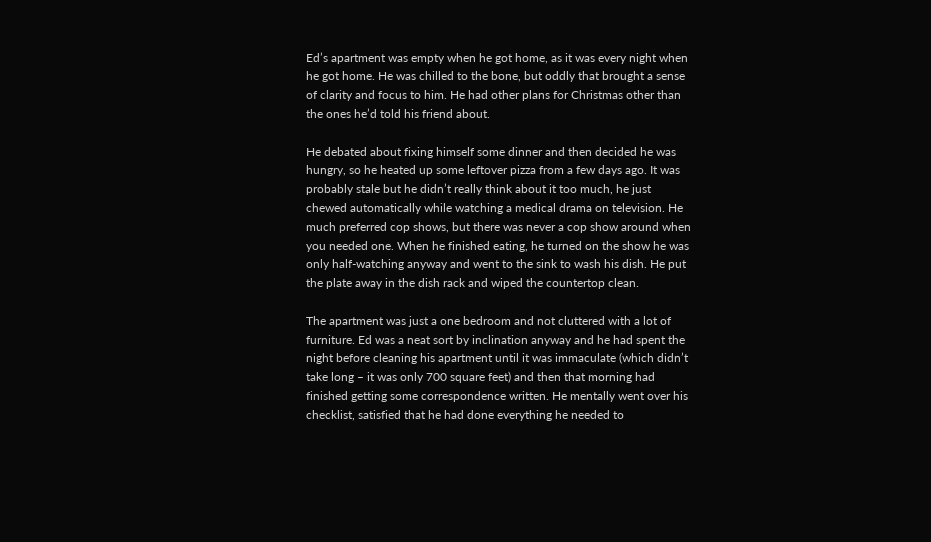Ed’s apartment was empty when he got home, as it was every night when he got home. He was chilled to the bone, but oddly that brought a sense of clarity and focus to him. He had other plans for Christmas other than the ones he’d told his friend about.

He debated about fixing himself some dinner and then decided he was hungry, so he heated up some leftover pizza from a few days ago. It was probably stale but he didn’t really think about it too much, he just chewed automatically while watching a medical drama on television. He much preferred cop shows, but there was never a cop show around when you needed one. When he finished eating, he turned on the show he was only half-watching anyway and went to the sink to wash his dish. He put the plate away in the dish rack and wiped the countertop clean.

The apartment was just a one bedroom and not cluttered with a lot of furniture. Ed was a neat sort by inclination anyway and he had spent the night before cleaning his apartment until it was immaculate (which didn’t take long – it was only 700 square feet) and then that morning had finished getting some correspondence written. He mentally went over his checklist, satisfied that he had done everything he needed to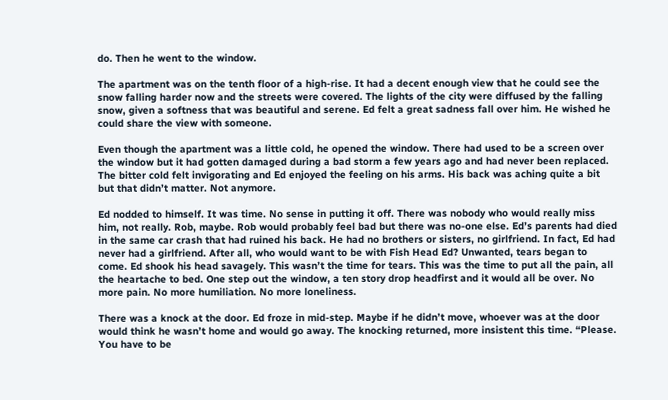do. Then he went to the window.

The apartment was on the tenth floor of a high-rise. It had a decent enough view that he could see the snow falling harder now and the streets were covered. The lights of the city were diffused by the falling snow, given a softness that was beautiful and serene. Ed felt a great sadness fall over him. He wished he could share the view with someone.

Even though the apartment was a little cold, he opened the window. There had used to be a screen over the window but it had gotten damaged during a bad storm a few years ago and had never been replaced. The bitter cold felt invigorating and Ed enjoyed the feeling on his arms. His back was aching quite a bit but that didn’t matter. Not anymore.

Ed nodded to himself. It was time. No sense in putting it off. There was nobody who would really miss him, not really. Rob, maybe. Rob would probably feel bad but there was no-one else. Ed’s parents had died in the same car crash that had ruined his back. He had no brothers or sisters, no girlfriend. In fact, Ed had never had a girlfriend. After all, who would want to be with Fish Head Ed? Unwanted, tears began to come. Ed shook his head savagely. This wasn’t the time for tears. This was the time to put all the pain, all the heartache to bed. One step out the window, a ten story drop headfirst and it would all be over. No more pain. No more humiliation. No more loneliness.

There was a knock at the door. Ed froze in mid-step. Maybe if he didn’t move, whoever was at the door would think he wasn’t home and would go away. The knocking returned, more insistent this time. “Please. You have to be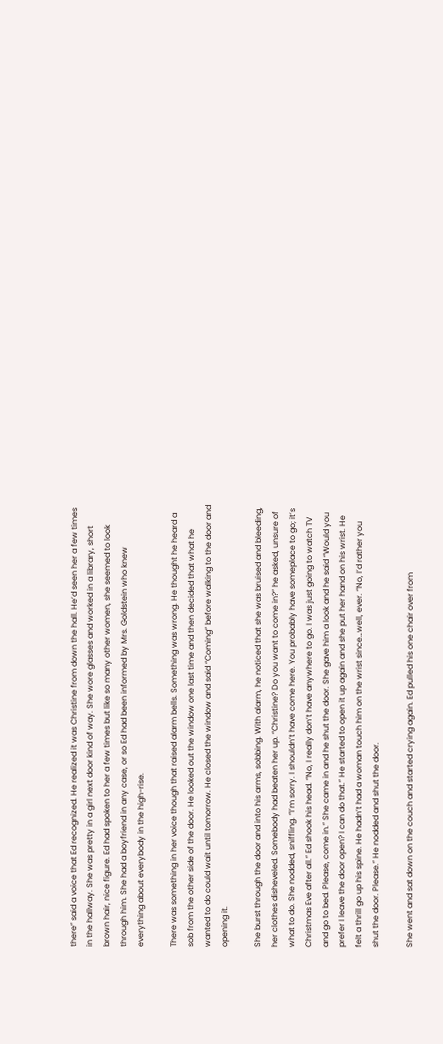there” said a voice that Ed recognized. He realized it was Christine from down the hall. He’d seen her a few times in the hallway. She was pretty in a girl next door kind of way. She wore glasses and worked in a library, short brown hair, nice figure. Ed had spoken to her a few times but like so many other women, she seemed to look through him. She had a boyfriend in any case, or so Ed had been informed by Mrs. Goldstein who knew everything about everybody in the high-rise.

There was something in her voice though that raised alarm bells. Something was wrong. He thought he heard a sob from the other side of the door. He looked out the window one last time and then decided that what he wanted to do could wait until tomorrow. He closed the window and said “Coming” before walking to the door and opening it.

She burst through the door and into his arms, sobbing. With alarm, he noticed that she was bruised and bleeding, her clothes disheveled. Somebody had beaten her up. “Christine? Do you want to come in?” he asked, unsure of what to do. She nodded, sniffling. “I’m sorry. I shouldn’t have come here. You probably have someplace to go; it’s Christmas Eve after all.” Ed shook his head. “No, I really don’t have anywhere to go. I was just going to watch TV and go to bed. Please, come in.” She came in and he shut the door. She gave him a look and he said “Would you prefer I leave the door open? I can do that.” He started to open it up again and she put her hand on his wrist. He felt a thrill go up his spine. He hadn’t had a woman touch him on the wrist since…well, ever. “No, I’d rather you shut the door. Please.” He nodded and shut the door.

She went and sat down on the couch and started crying again. Ed pulled his one chair over from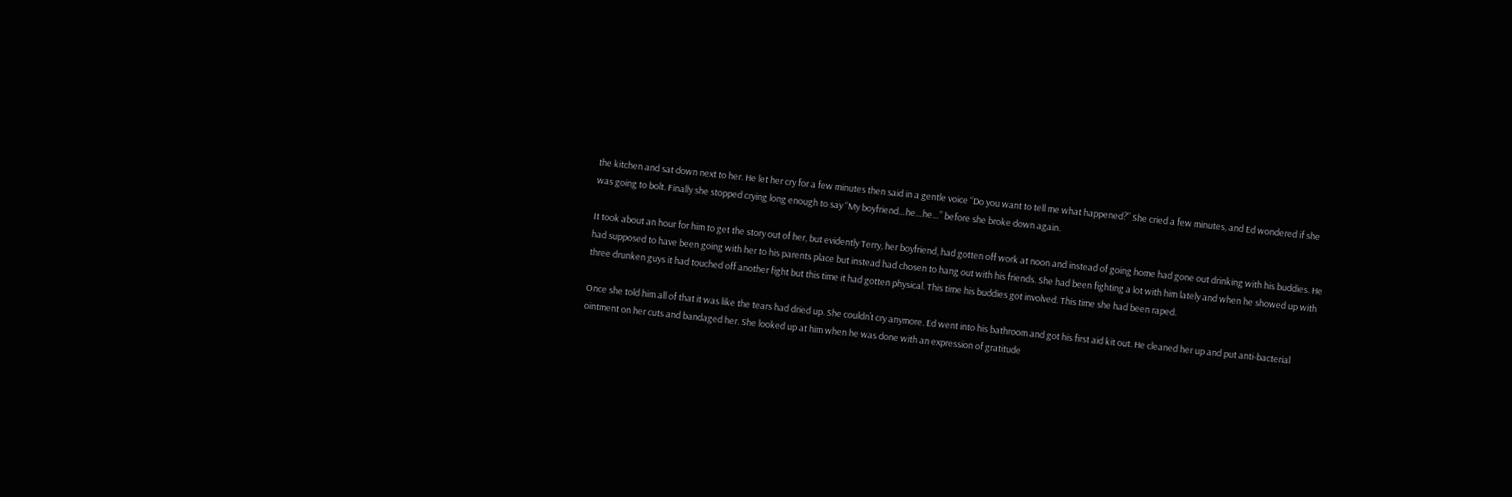the kitchen and sat down next to her. He let her cry for a few minutes then said in a gentle voice “Do you want to tell me what happened?” She cried a few minutes, and Ed wondered if she was going to bolt. Finally she stopped crying long enough to say “My boyfriend…he…he…” before she broke down again.

It took about an hour for him to get the story out of her, but evidently Terry, her boyfriend, had gotten off work at noon and instead of going home had gone out drinking with his buddies. He had supposed to have been going with her to his parents place but instead had chosen to hang out with his friends. She had been fighting a lot with him lately and when he showed up with three drunken guys it had touched off another fight but this time it had gotten physical. This time his buddies got involved. This time she had been raped.

Once she told him all of that it was like the tears had dried up. She couldn’t cry anymore. Ed went into his bathroom and got his first aid kit out. He cleaned her up and put anti-bacterial ointment on her cuts and bandaged her. She looked up at him when he was done with an expression of gratitude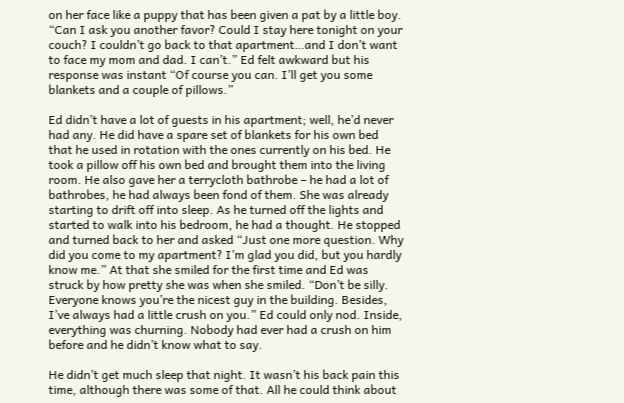on her face like a puppy that has been given a pat by a little boy. “Can I ask you another favor? Could I stay here tonight on your couch? I couldn’t go back to that apartment…and I don’t want to face my mom and dad. I can’t.” Ed felt awkward but his response was instant “Of course you can. I’ll get you some blankets and a couple of pillows.”

Ed didn’t have a lot of guests in his apartment; well, he’d never had any. He did have a spare set of blankets for his own bed that he used in rotation with the ones currently on his bed. He took a pillow off his own bed and brought them into the living room. He also gave her a terrycloth bathrobe – he had a lot of bathrobes, he had always been fond of them. She was already starting to drift off into sleep. As he turned off the lights and started to walk into his bedroom, he had a thought. He stopped and turned back to her and asked “Just one more question. Why did you come to my apartment? I’m glad you did, but you hardly know me.” At that she smiled for the first time and Ed was struck by how pretty she was when she smiled. “Don’t be silly. Everyone knows you’re the nicest guy in the building. Besides, I’ve always had a little crush on you.” Ed could only nod. Inside, everything was churning. Nobody had ever had a crush on him before and he didn’t know what to say.

He didn’t get much sleep that night. It wasn’t his back pain this time, although there was some of that. All he could think about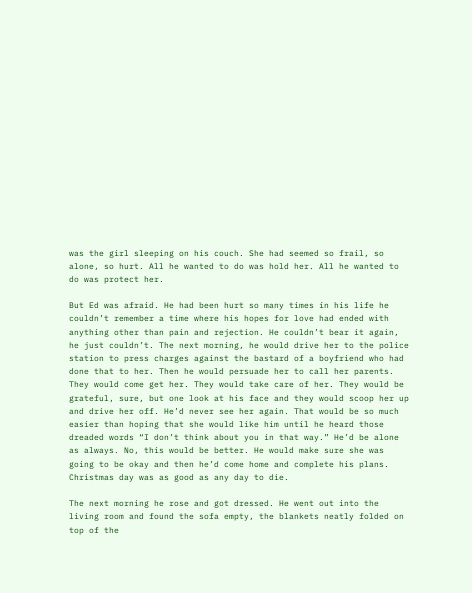was the girl sleeping on his couch. She had seemed so frail, so alone, so hurt. All he wanted to do was hold her. All he wanted to do was protect her.

But Ed was afraid. He had been hurt so many times in his life he couldn’t remember a time where his hopes for love had ended with anything other than pain and rejection. He couldn’t bear it again, he just couldn’t. The next morning, he would drive her to the police station to press charges against the bastard of a boyfriend who had done that to her. Then he would persuade her to call her parents. They would come get her. They would take care of her. They would be grateful, sure, but one look at his face and they would scoop her up and drive her off. He’d never see her again. That would be so much easier than hoping that she would like him until he heard those dreaded words “I don’t think about you in that way.” He’d be alone as always. No, this would be better. He would make sure she was going to be okay and then he’d come home and complete his plans. Christmas day was as good as any day to die.

The next morning he rose and got dressed. He went out into the living room and found the sofa empty, the blankets neatly folded on top of the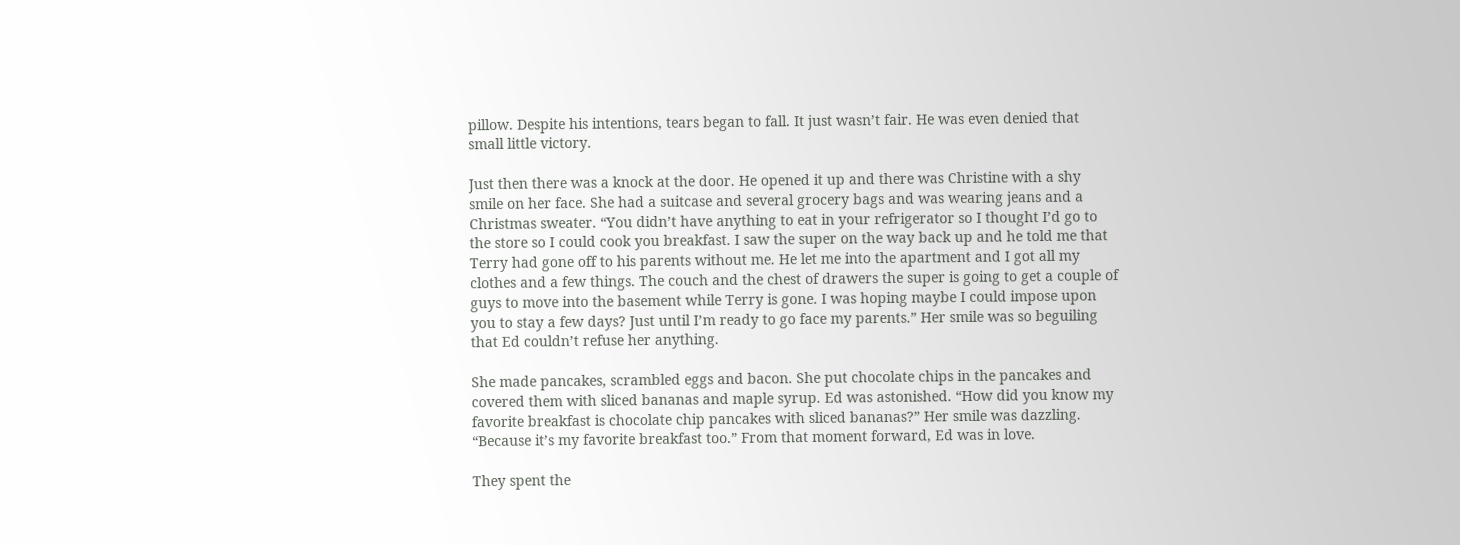pillow. Despite his intentions, tears began to fall. It just wasn’t fair. He was even denied that small little victory.

Just then there was a knock at the door. He opened it up and there was Christine with a shy smile on her face. She had a suitcase and several grocery bags and was wearing jeans and a Christmas sweater. “You didn’t have anything to eat in your refrigerator so I thought I’d go to the store so I could cook you breakfast. I saw the super on the way back up and he told me that Terry had gone off to his parents without me. He let me into the apartment and I got all my clothes and a few things. The couch and the chest of drawers the super is going to get a couple of guys to move into the basement while Terry is gone. I was hoping maybe I could impose upon you to stay a few days? Just until I’m ready to go face my parents.” Her smile was so beguiling that Ed couldn’t refuse her anything.

She made pancakes, scrambled eggs and bacon. She put chocolate chips in the pancakes and covered them with sliced bananas and maple syrup. Ed was astonished. “How did you know my favorite breakfast is chocolate chip pancakes with sliced bananas?” Her smile was dazzling. “Because it’s my favorite breakfast too.” From that moment forward, Ed was in love.

They spent the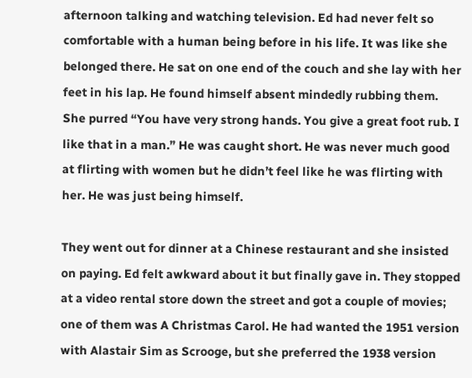afternoon talking and watching television. Ed had never felt so comfortable with a human being before in his life. It was like she belonged there. He sat on one end of the couch and she lay with her feet in his lap. He found himself absent mindedly rubbing them. She purred “You have very strong hands. You give a great foot rub. I like that in a man.” He was caught short. He was never much good at flirting with women but he didn’t feel like he was flirting with her. He was just being himself.

They went out for dinner at a Chinese restaurant and she insisted on paying. Ed felt awkward about it but finally gave in. They stopped at a video rental store down the street and got a couple of movies; one of them was A Christmas Carol. He had wanted the 1951 version with Alastair Sim as Scrooge, but she preferred the 1938 version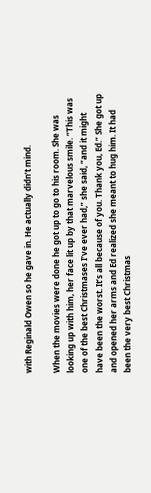with Reginald Owen so he gave in. He actually didn’t mind.

When the movies were done he got up to go to his room. She was looking up with him, her face lit up by that marvelous smile. “This was one of the best Christmases I’ve ever had,” she said, “and it might have been the worst. It’s all because of you. Thank you, Ed.” She got up and opened her arms and Ed realized she meant to hug him. It had been the very best Christmas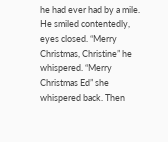he had ever had by a mile. He smiled contentedly, eyes closed. “Merry Christmas, Christine” he whispered. “Merry Christmas Ed” she whispered back. Then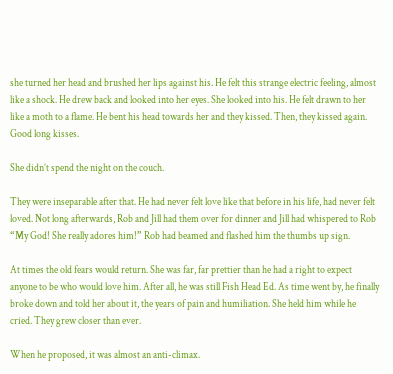she turned her head and brushed her lips against his. He felt this strange electric feeling, almost like a shock. He drew back and looked into her eyes. She looked into his. He felt drawn to her like a moth to a flame. He bent his head towards her and they kissed. Then, they kissed again. Good long kisses.

She didn’t spend the night on the couch.

They were inseparable after that. He had never felt love like that before in his life, had never felt loved. Not long afterwards, Rob and Jill had them over for dinner and Jill had whispered to Rob “My God! She really adores him!” Rob had beamed and flashed him the thumbs up sign.

At times the old fears would return. She was far, far prettier than he had a right to expect anyone to be who would love him. After all, he was still Fish Head Ed. As time went by, he finally broke down and told her about it, the years of pain and humiliation. She held him while he cried. They grew closer than ever.

When he proposed, it was almost an anti-climax.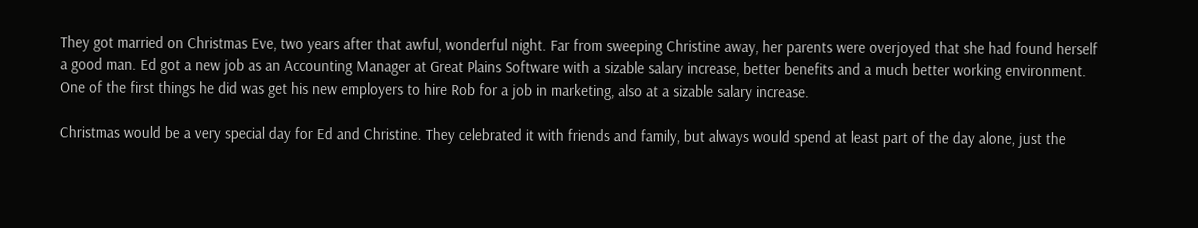They got married on Christmas Eve, two years after that awful, wonderful night. Far from sweeping Christine away, her parents were overjoyed that she had found herself a good man. Ed got a new job as an Accounting Manager at Great Plains Software with a sizable salary increase, better benefits and a much better working environment. One of the first things he did was get his new employers to hire Rob for a job in marketing, also at a sizable salary increase.

Christmas would be a very special day for Ed and Christine. They celebrated it with friends and family, but always would spend at least part of the day alone, just the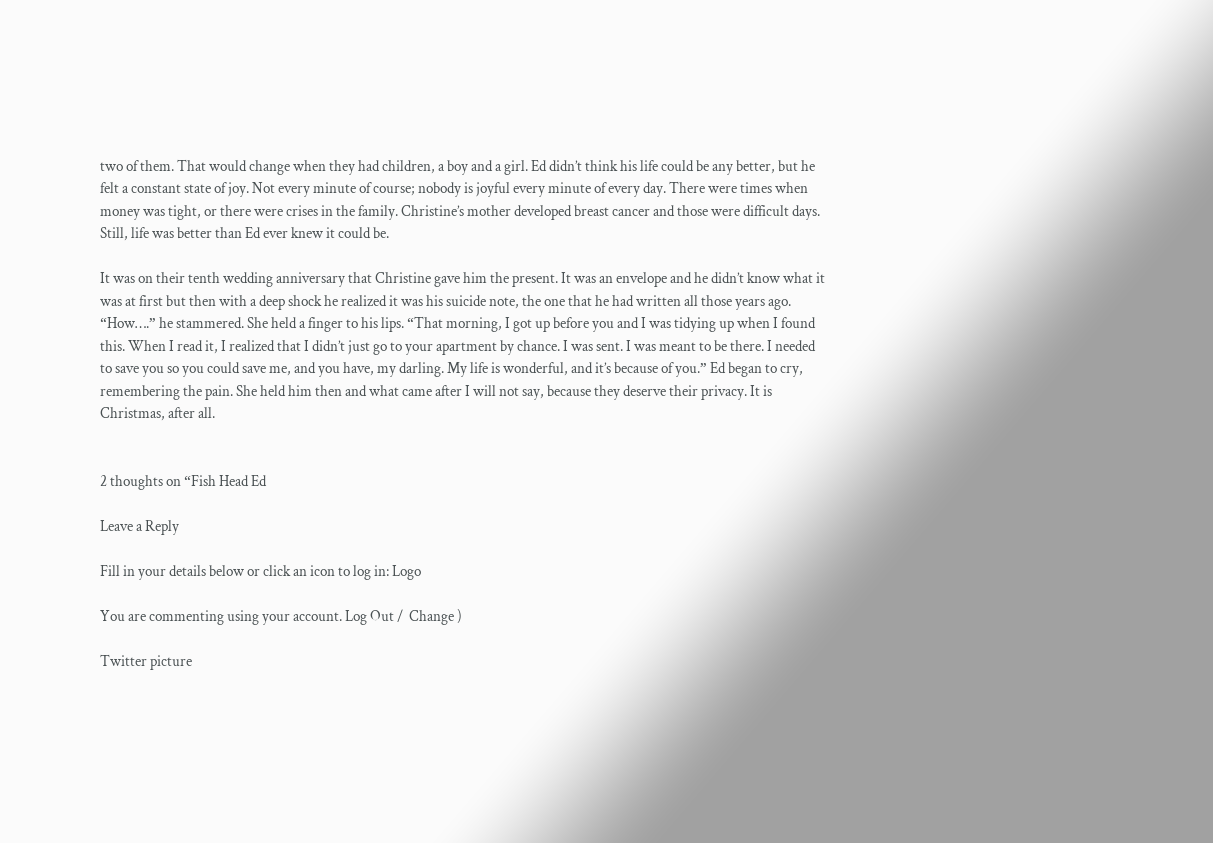two of them. That would change when they had children, a boy and a girl. Ed didn’t think his life could be any better, but he felt a constant state of joy. Not every minute of course; nobody is joyful every minute of every day. There were times when money was tight, or there were crises in the family. Christine’s mother developed breast cancer and those were difficult days. Still, life was better than Ed ever knew it could be.

It was on their tenth wedding anniversary that Christine gave him the present. It was an envelope and he didn’t know what it was at first but then with a deep shock he realized it was his suicide note, the one that he had written all those years ago. “How….” he stammered. She held a finger to his lips. “That morning, I got up before you and I was tidying up when I found this. When I read it, I realized that I didn’t just go to your apartment by chance. I was sent. I was meant to be there. I needed to save you so you could save me, and you have, my darling. My life is wonderful, and it’s because of you.” Ed began to cry, remembering the pain. She held him then and what came after I will not say, because they deserve their privacy. It is Christmas, after all.


2 thoughts on “Fish Head Ed

Leave a Reply

Fill in your details below or click an icon to log in: Logo

You are commenting using your account. Log Out /  Change )

Twitter picture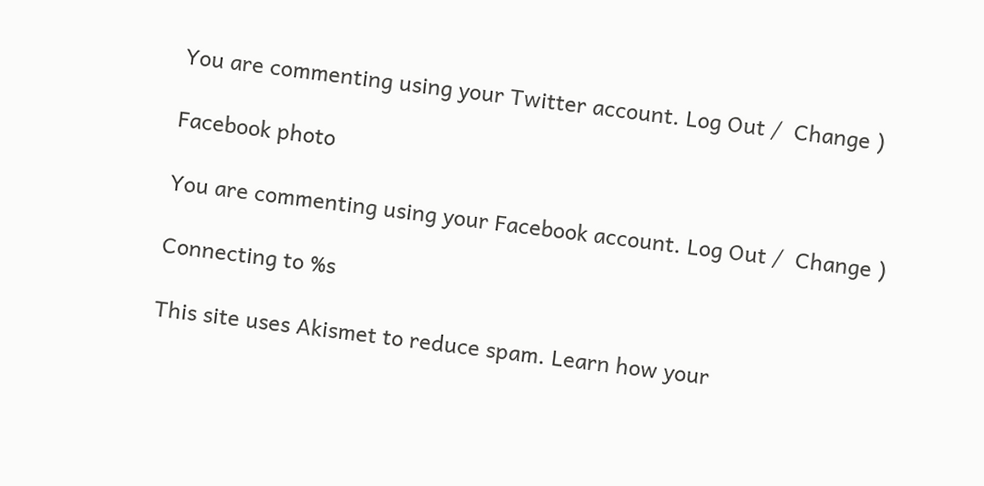You are commenting using your Twitter account. Log Out /  Change )

Facebook photo

You are commenting using your Facebook account. Log Out /  Change )

Connecting to %s

This site uses Akismet to reduce spam. Learn how your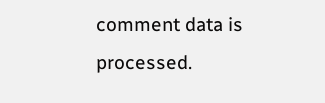comment data is processed.